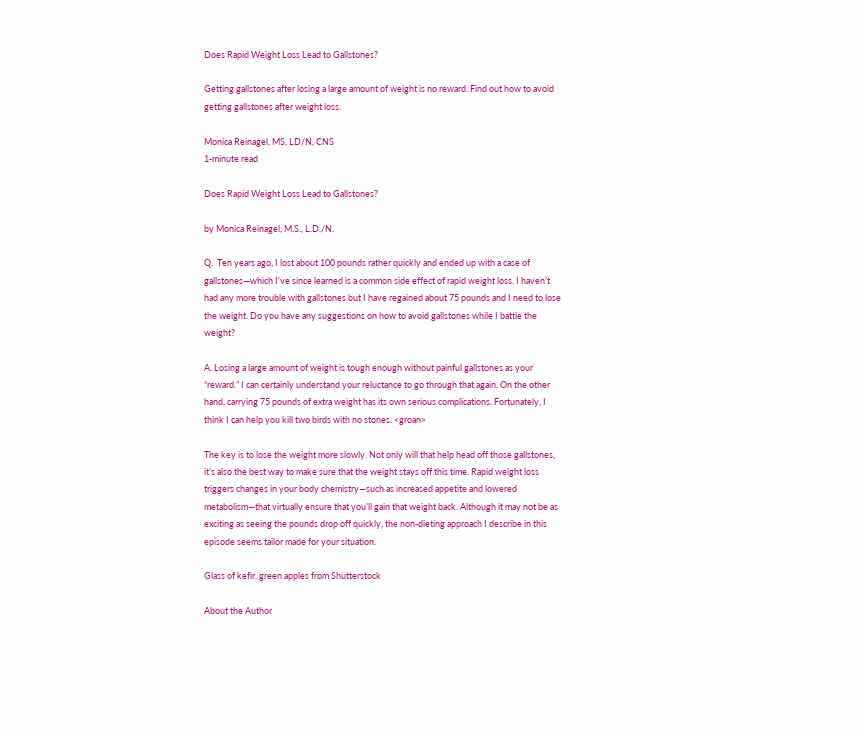Does Rapid Weight Loss Lead to Gallstones?

Getting gallstones after losing a large amount of weight is no reward. Find out how to avoid getting gallstones after weight loss.

Monica Reinagel, MS, LD/N, CNS
1-minute read

Does Rapid Weight Loss Lead to Gallstones?

by Monica Reinagel, M.S., L.D./N.

Q.  Ten years ago, I lost about 100 pounds rather quickly and ended up with a case of gallstones—which I’ve since learned is a common side effect of rapid weight loss. I haven’t had any more trouble with gallstones but I have regained about 75 pounds and I need to lose the weight. Do you have any suggestions on how to avoid gallstones while I battle the weight?

A. Losing a large amount of weight is tough enough without painful gallstones as your “reward.” I can certainly understand your reluctance to go through that again. On the other hand, carrying 75 pounds of extra weight has its own serious complications. Fortunately, I think I can help you kill two birds with no stones. <groan>

The key is to lose the weight more slowly. Not only will that help head off those gallstones, it’s also the best way to make sure that the weight stays off this time. Rapid weight loss triggers changes in your body chemistry—such as increased appetite and lowered metabolism—that virtually ensure that you’ll gain that weight back. Although it may not be as exciting as seeing the pounds drop off quickly, the non-dieting approach I describe in this episode seems tailor made for your situation.

Glass of kefir, green apples from Shutterstock

About the Author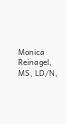Monica Reinagel, MS, LD/N,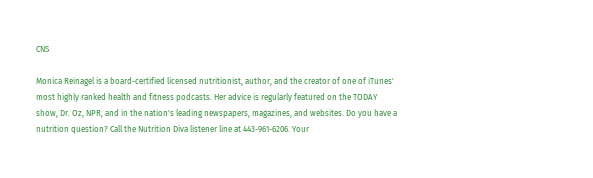CNS

Monica Reinagel is a board-certified licensed nutritionist, author, and the creator of one of iTunes' most highly ranked health and fitness podcasts. Her advice is regularly featured on the TODAY show, Dr. Oz, NPR, and in the nation's leading newspapers, magazines, and websites. Do you have a nutrition question? Call the Nutrition Diva listener line at 443-961-6206. Your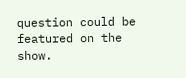question could be featured on the show.